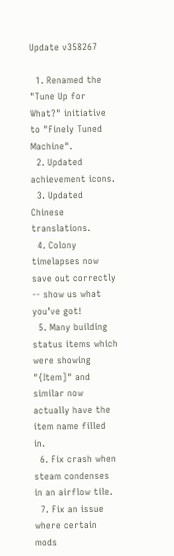Update v358267

  1. Renamed the "Tune Up for What?" initiative to "Finely Tuned Machine".
  2. Updated achievement icons.
  3. Updated Chinese translations.
  4. Colony timelapses now save out correctly -- show us what you’ve got!
  5. Many building status items which were showing "{Item]" and similar now actually have the item name filled in.
  6. Fix crash when steam condenses in an airflow tile.
  7. Fix an issue where certain mods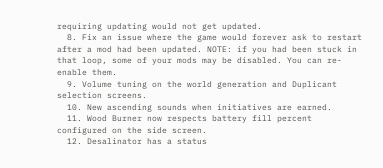requiring updating would not get updated.
  8. Fix an issue where the game would forever ask to restart after a mod had been updated. NOTE: if you had been stuck in that loop, some of your mods may be disabled. You can re-enable them.
  9. Volume tuning on the world generation and Duplicant selection screens.
  10. New ascending sounds when initiatives are earned.
  11. Wood Burner now respects battery fill percent configured on the side screen.
  12. Desalinator has a status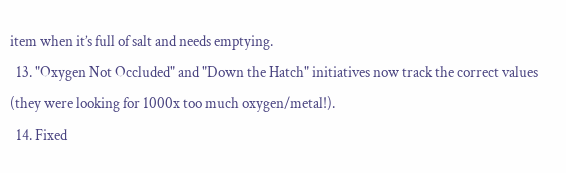item when it’s full of salt and needs emptying.
  13. "Oxygen Not Occluded" and "Down the Hatch" initiatives now track the correct values (they were looking for 1000x too much oxygen/metal!).
  14. Fixed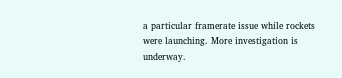a particular framerate issue while rockets were launching. More investigation is underway.